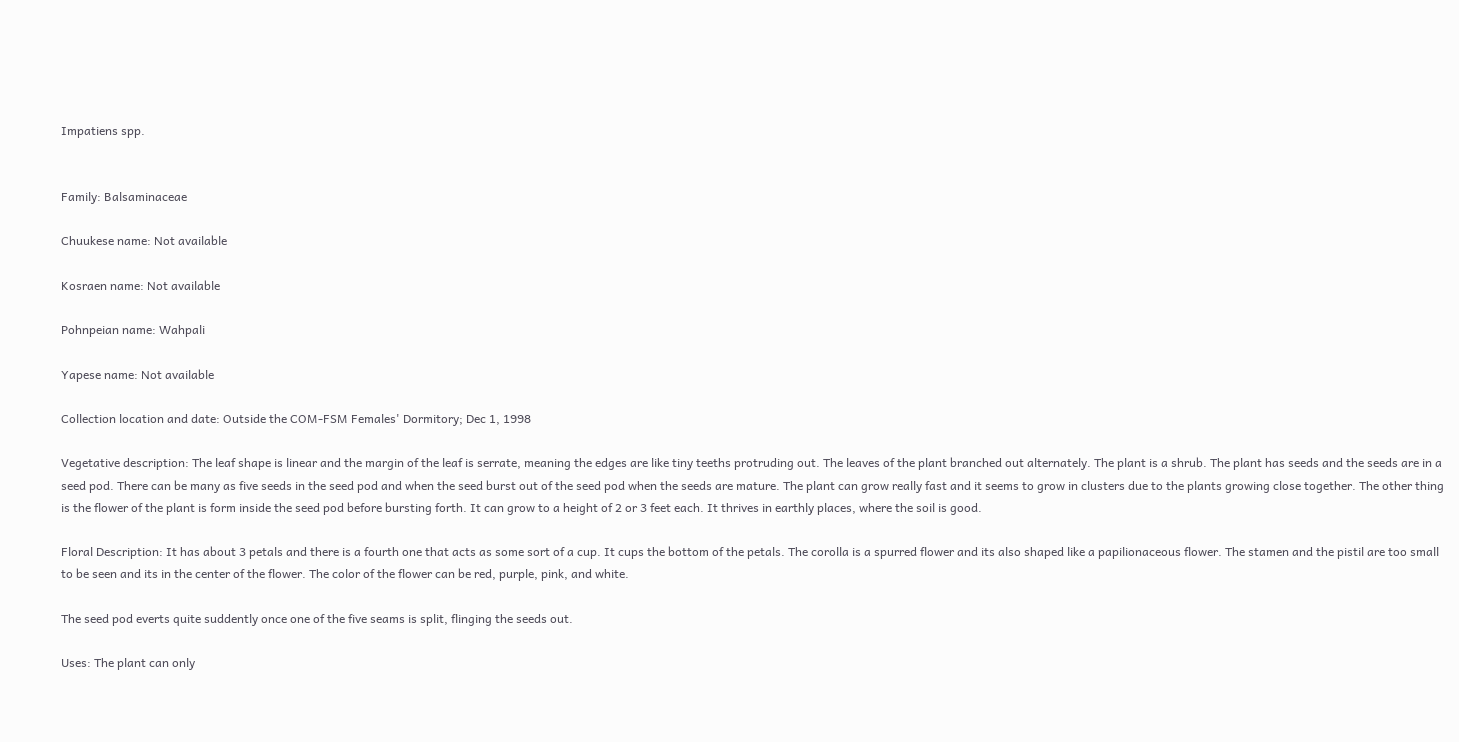Impatiens spp.


Family: Balsaminaceae

Chuukese name: Not available

Kosraen name: Not available

Pohnpeian name: Wahpali

Yapese name: Not available

Collection location and date: Outside the COM-FSM Females' Dormitory; Dec 1, 1998

Vegetative description: The leaf shape is linear and the margin of the leaf is serrate, meaning the edges are like tiny teeths protruding out. The leaves of the plant branched out alternately. The plant is a shrub. The plant has seeds and the seeds are in a seed pod. There can be many as five seeds in the seed pod and when the seed burst out of the seed pod when the seeds are mature. The plant can grow really fast and it seems to grow in clusters due to the plants growing close together. The other thing is the flower of the plant is form inside the seed pod before bursting forth. It can grow to a height of 2 or 3 feet each. It thrives in earthly places, where the soil is good.

Floral Description: It has about 3 petals and there is a fourth one that acts as some sort of a cup. It cups the bottom of the petals. The corolla is a spurred flower and its also shaped like a papilionaceous flower. The stamen and the pistil are too small to be seen and its in the center of the flower. The color of the flower can be red, purple, pink, and white.

The seed pod everts quite suddently once one of the five seams is split, flinging the seeds out.

Uses: The plant can only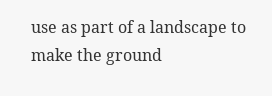use as part of a landscape to make the ground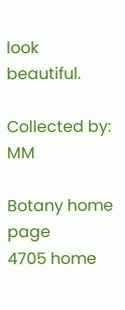look beautiful.

Collected by: MM

Botany home page
4705 home